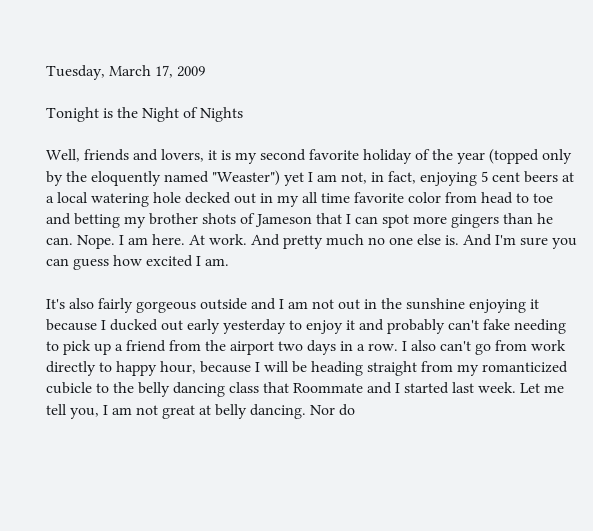Tuesday, March 17, 2009

Tonight is the Night of Nights

Well, friends and lovers, it is my second favorite holiday of the year (topped only by the eloquently named "Weaster") yet I am not, in fact, enjoying 5 cent beers at a local watering hole decked out in my all time favorite color from head to toe and betting my brother shots of Jameson that I can spot more gingers than he can. Nope. I am here. At work. And pretty much no one else is. And I'm sure you can guess how excited I am.

It's also fairly gorgeous outside and I am not out in the sunshine enjoying it because I ducked out early yesterday to enjoy it and probably can't fake needing to pick up a friend from the airport two days in a row. I also can't go from work directly to happy hour, because I will be heading straight from my romanticized cubicle to the belly dancing class that Roommate and I started last week. Let me tell you, I am not great at belly dancing. Nor do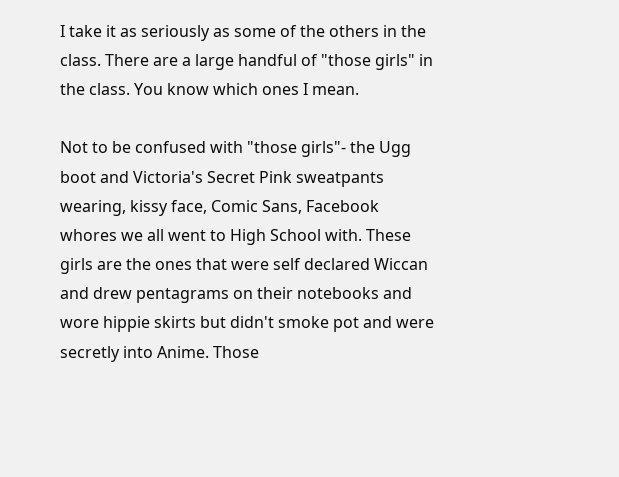I take it as seriously as some of the others in the class. There are a large handful of "those girls" in the class. You know which ones I mean.

Not to be confused with "those girls"- the Ugg boot and Victoria's Secret Pink sweatpants wearing, kissy face, Comic Sans, Facebook whores we all went to High School with. These girls are the ones that were self declared Wiccan and drew pentagrams on their notebooks and wore hippie skirts but didn't smoke pot and were secretly into Anime. Those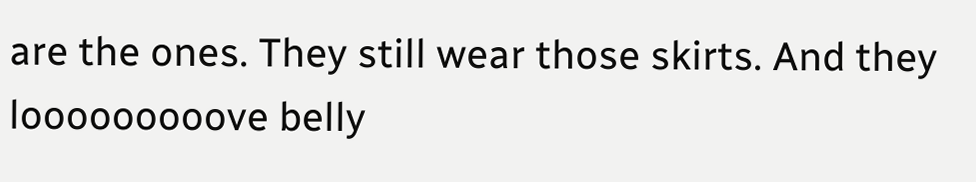are the ones. They still wear those skirts. And they looooooooove belly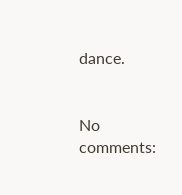dance.


No comments: